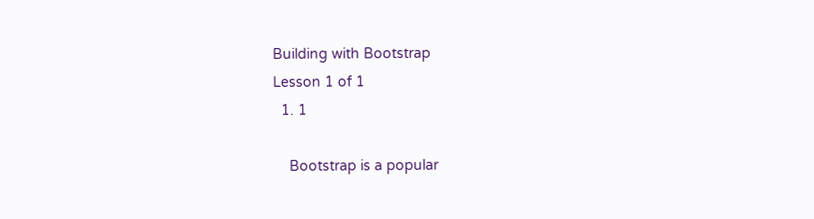Building with Bootstrap
Lesson 1 of 1
  1. 1

    Bootstrap is a popular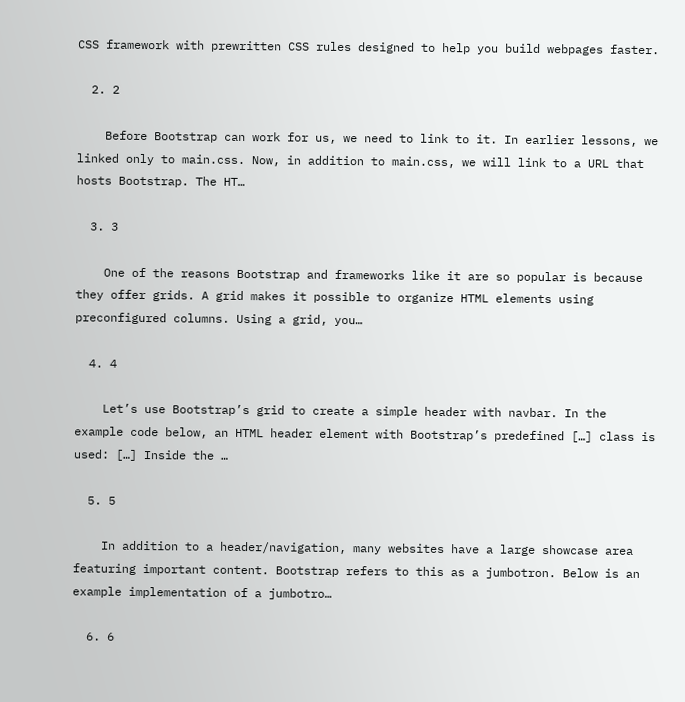CSS framework with prewritten CSS rules designed to help you build webpages faster.

  2. 2

    Before Bootstrap can work for us, we need to link to it. In earlier lessons, we linked only to main.css. Now, in addition to main.css, we will link to a URL that hosts Bootstrap. The HT…

  3. 3

    One of the reasons Bootstrap and frameworks like it are so popular is because they offer grids. A grid makes it possible to organize HTML elements using preconfigured columns. Using a grid, you…

  4. 4

    Let’s use Bootstrap’s grid to create a simple header with navbar. In the example code below, an HTML header element with Bootstrap’s predefined […] class is used: […] Inside the …

  5. 5

    In addition to a header/navigation, many websites have a large showcase area featuring important content. Bootstrap refers to this as a jumbotron. Below is an example implementation of a jumbotro…

  6. 6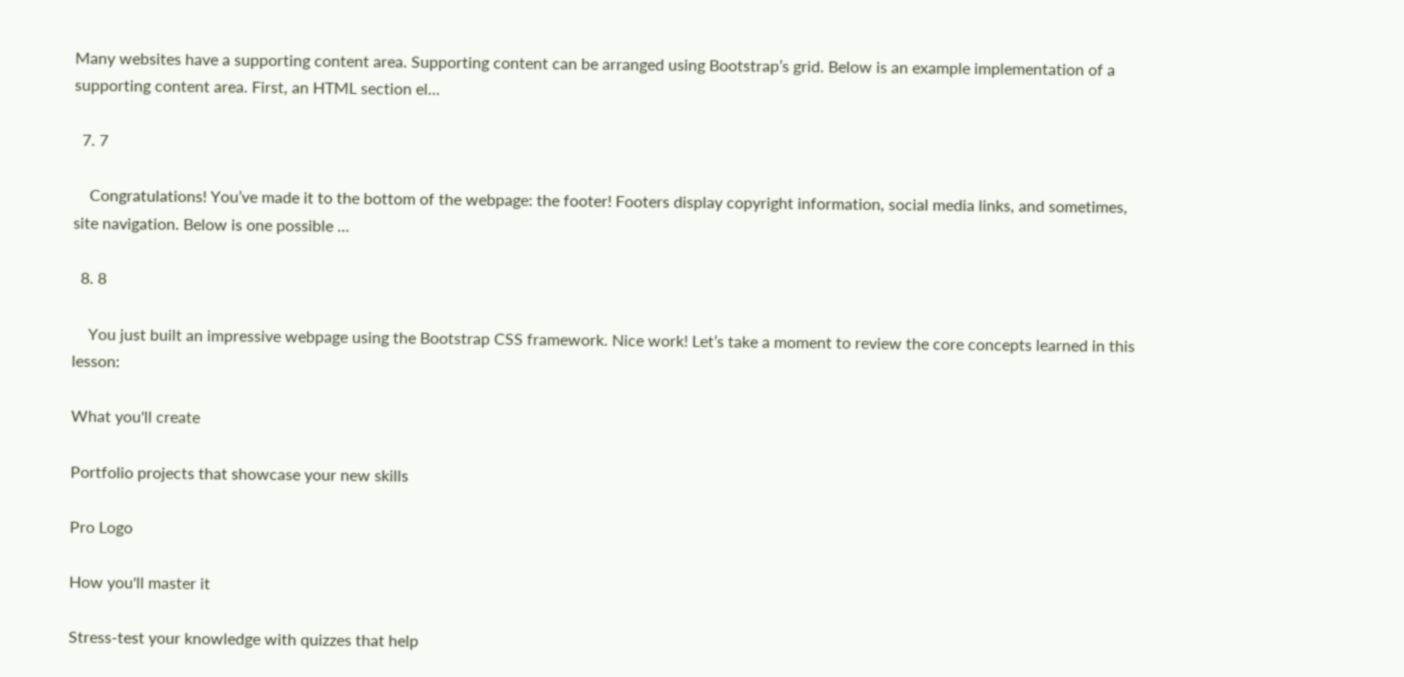Many websites have a supporting content area. Supporting content can be arranged using Bootstrap’s grid. Below is an example implementation of a supporting content area. First, an HTML section el…

  7. 7

    Congratulations! You’ve made it to the bottom of the webpage: the footer! Footers display copyright information, social media links, and sometimes, site navigation. Below is one possible …

  8. 8

    You just built an impressive webpage using the Bootstrap CSS framework. Nice work! Let’s take a moment to review the core concepts learned in this lesson:

What you'll create

Portfolio projects that showcase your new skills

Pro Logo

How you'll master it

Stress-test your knowledge with quizzes that help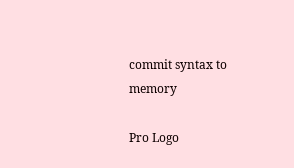commit syntax to memory

Pro Logo